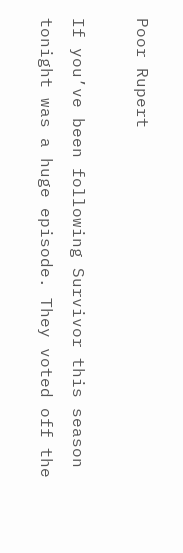Poor Rupert

If you’ve been following Survivor this season tonight was a huge episode. They voted off the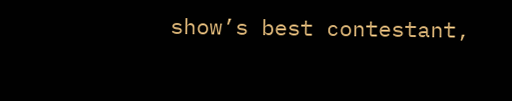show’s best contestant,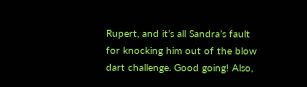Rupert, and it’s all Sandra’s fault for knocking him out of the blow dart challenge. Good going! Also,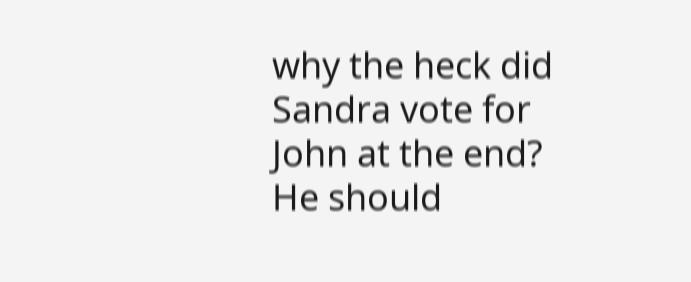why the heck did Sandra vote for John at the end? He should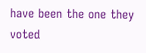have been the one they voted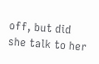off, but did she talk to her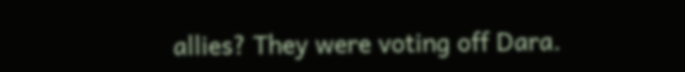allies? They were voting off Dara.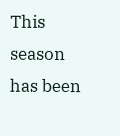This season has been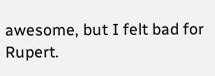awesome, but I felt bad for Rupert.